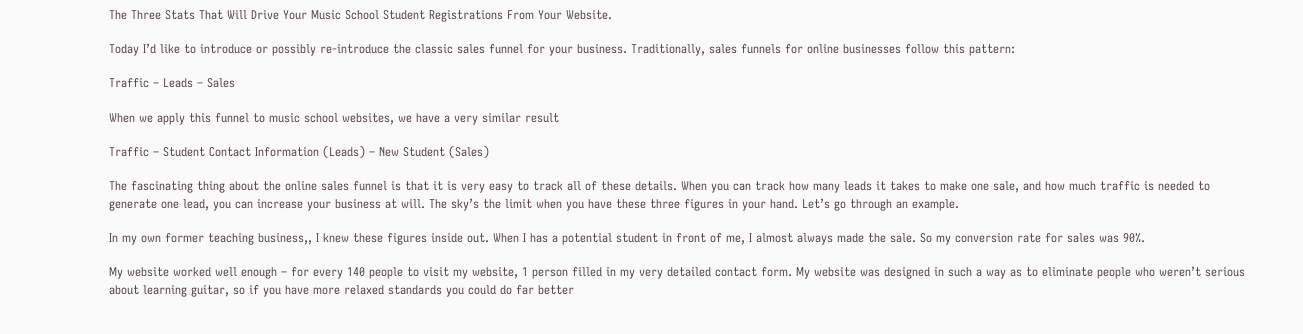The Three Stats That Will Drive Your Music School Student Registrations From Your Website.

Today I’d like to introduce or possibly re-introduce the classic sales funnel for your business. Traditionally, sales funnels for online businesses follow this pattern:

Traffic – Leads – Sales

When we apply this funnel to music school websites, we have a very similar result

Traffic – Student Contact Information (Leads) – New Student (Sales)

The fascinating thing about the online sales funnel is that it is very easy to track all of these details. When you can track how many leads it takes to make one sale, and how much traffic is needed to generate one lead, you can increase your business at will. The sky’s the limit when you have these three figures in your hand. Let’s go through an example.

In my own former teaching business,, I knew these figures inside out. When I has a potential student in front of me, I almost always made the sale. So my conversion rate for sales was 90%.

My website worked well enough – for every 140 people to visit my website, 1 person filled in my very detailed contact form. My website was designed in such a way as to eliminate people who weren’t serious about learning guitar, so if you have more relaxed standards you could do far better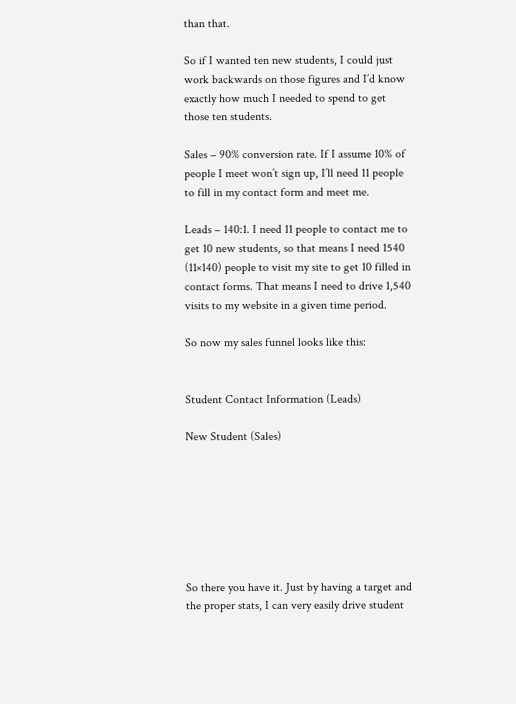than that.

So if I wanted ten new students, I could just work backwards on those figures and I’d know exactly how much I needed to spend to get those ten students.

Sales – 90% conversion rate. If I assume 10% of people I meet won’t sign up, I’ll need 11 people to fill in my contact form and meet me.

Leads – 140:1. I need 11 people to contact me to get 10 new students, so that means I need 1540 (11×140) people to visit my site to get 10 filled in contact forms. That means I need to drive 1,540 visits to my website in a given time period.

So now my sales funnel looks like this:


Student Contact Information (Leads)

New Student (Sales)







So there you have it. Just by having a target and the proper stats, I can very easily drive student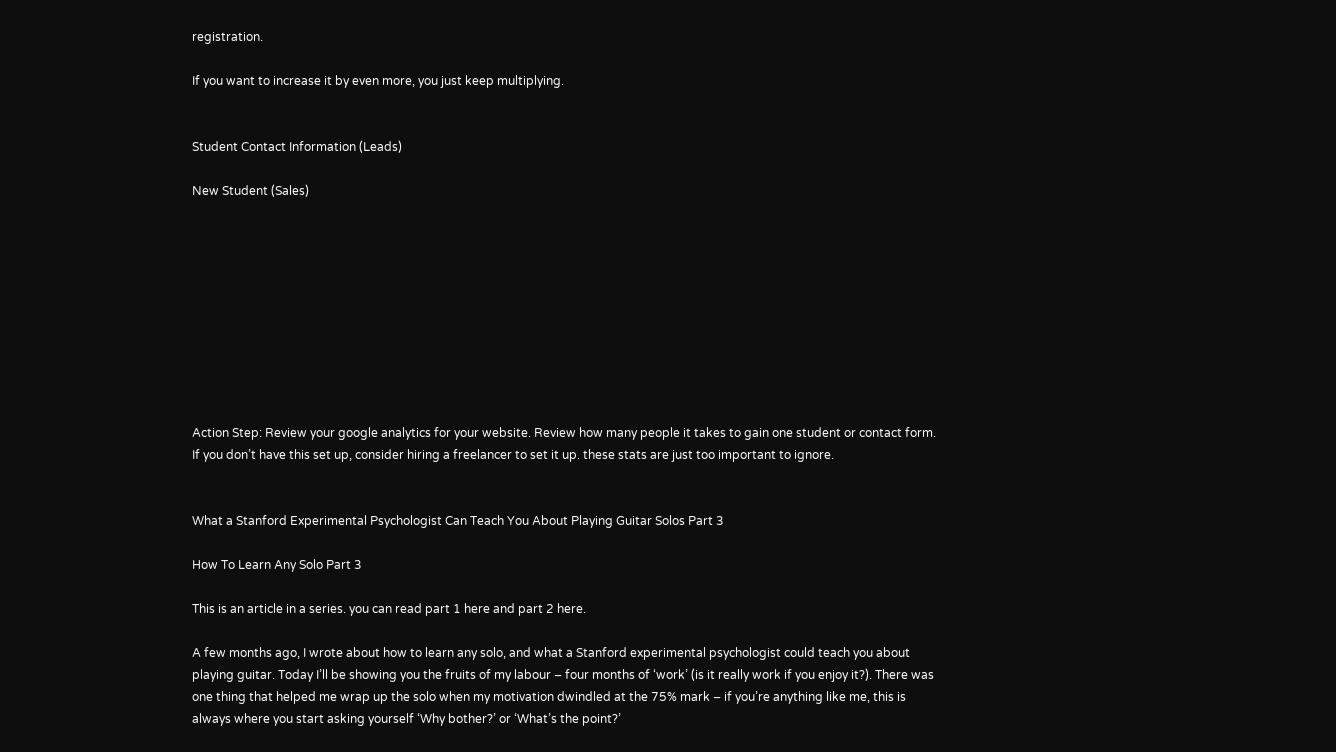registration.

If you want to increase it by even more, you just keep multiplying.


Student Contact Information (Leads)

New Student (Sales)










Action Step: Review your google analytics for your website. Review how many people it takes to gain one student or contact form. If you don’t have this set up, consider hiring a freelancer to set it up. these stats are just too important to ignore.


What a Stanford Experimental Psychologist Can Teach You About Playing Guitar Solos Part 3

How To Learn Any Solo Part 3

This is an article in a series. you can read part 1 here and part 2 here.

A few months ago, I wrote about how to learn any solo, and what a Stanford experimental psychologist could teach you about playing guitar. Today I’ll be showing you the fruits of my labour – four months of ‘work’ (is it really work if you enjoy it?). There was one thing that helped me wrap up the solo when my motivation dwindled at the 75% mark – if you’re anything like me, this is always where you start asking yourself ‘Why bother?’ or ‘What’s the point?’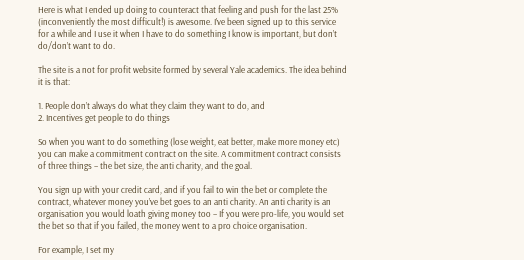Here is what I ended up doing to counteract that feeling and push for the last 25% (inconveniently the most difficult!) is awesome. I’ve been signed up to this service for a while and I use it when I have to do something I know is important, but don’t do/don’t want to do.

The site is a not for profit website formed by several Yale academics. The idea behind it is that:

1. People don’t always do what they claim they want to do, and
2. Incentives get people to do things

So when you want to do something (lose weight, eat better, make more money etc) you can make a commitment contract on the site. A commitment contract consists of three things – the bet size, the anti charity, and the goal.

You sign up with your credit card, and if you fail to win the bet or complete the contract, whatever money you’ve bet goes to an anti charity. An anti charity is an organisation you would loath giving money too – If you were pro-life, you would set the bet so that if you failed, the money went to a pro choice organisation.

For example, I set my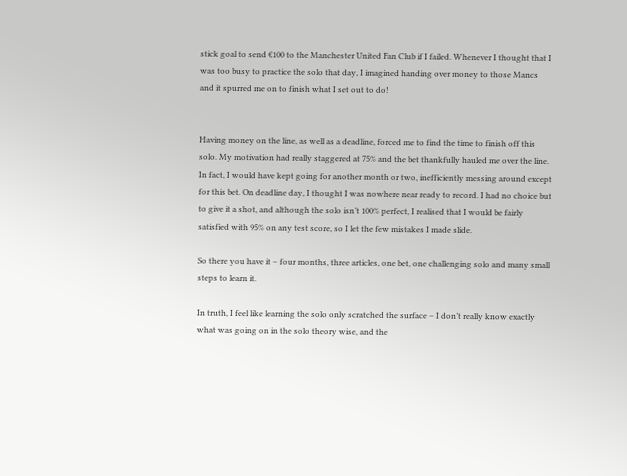stick goal to send €100 to the Manchester United Fan Club if I failed. Whenever I thought that I was too busy to practice the solo that day, I imagined handing over money to those Mancs and it spurred me on to finish what I set out to do!


Having money on the line, as well as a deadline, forced me to find the time to finish off this solo. My motivation had really staggered at 75% and the bet thankfully hauled me over the line. In fact, I would have kept going for another month or two, inefficiently messing around except for this bet. On deadline day, I thought I was nowhere near ready to record. I had no choice but to give it a shot, and although the solo isn’t 100% perfect, I realised that I would be fairly satisfied with 95% on any test score, so I let the few mistakes I made slide.

So there you have it – four months, three articles, one bet, one challenging solo and many small steps to learn it.

In truth, I feel like learning the solo only scratched the surface – I don’t really know exactly what was going on in the solo theory wise, and the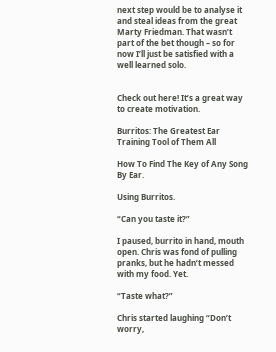next step would be to analyse it and steal ideas from the great Marty Friedman. That wasn’t part of the bet though – so for now I’ll just be satisfied with a well learned solo.


Check out here! It’s a great way to create motivation.

Burritos: The Greatest Ear Training Tool of Them All

How To Find The Key of Any Song By Ear.

Using Burritos.

“Can you taste it?”

I paused, burrito in hand, mouth open. Chris was fond of pulling pranks, but he hadn’t messed with my food. Yet.

“Taste what?”

Chris started laughing “Don’t worry,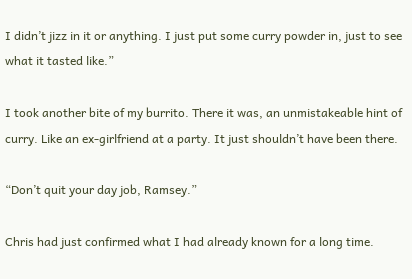I didn’t jizz in it or anything. I just put some curry powder in, just to see what it tasted like.”

I took another bite of my burrito. There it was, an unmistakeable hint of curry. Like an ex-girlfriend at a party. It just shouldn’t have been there.

“Don’t quit your day job, Ramsey.”

Chris had just confirmed what I had already known for a long time.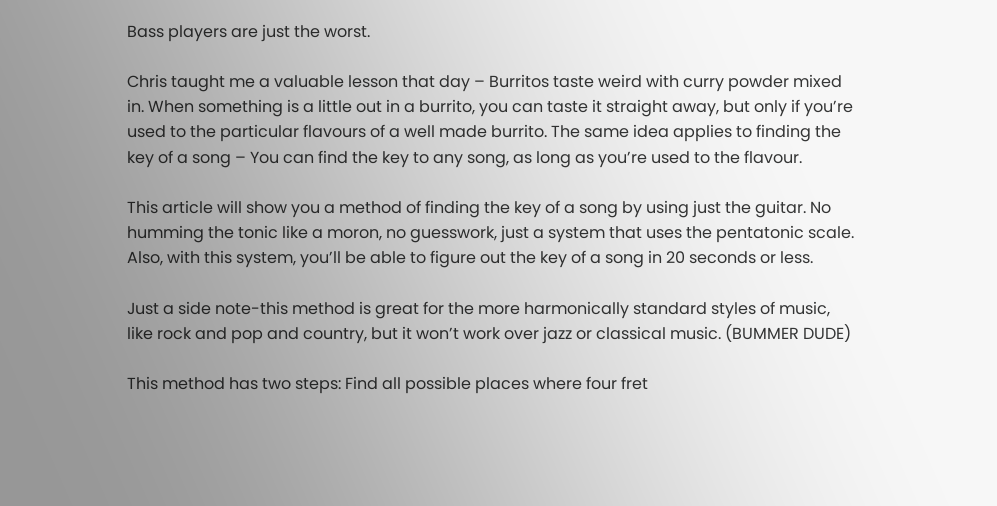Bass players are just the worst.

Chris taught me a valuable lesson that day – Burritos taste weird with curry powder mixed in. When something is a little out in a burrito, you can taste it straight away, but only if you’re used to the particular flavours of a well made burrito. The same idea applies to finding the key of a song – You can find the key to any song, as long as you’re used to the flavour.

This article will show you a method of finding the key of a song by using just the guitar. No humming the tonic like a moron, no guesswork, just a system that uses the pentatonic scale. Also, with this system, you’ll be able to figure out the key of a song in 20 seconds or less.

Just a side note-this method is great for the more harmonically standard styles of music, like rock and pop and country, but it won’t work over jazz or classical music. (BUMMER DUDE)

This method has two steps: Find all possible places where four fret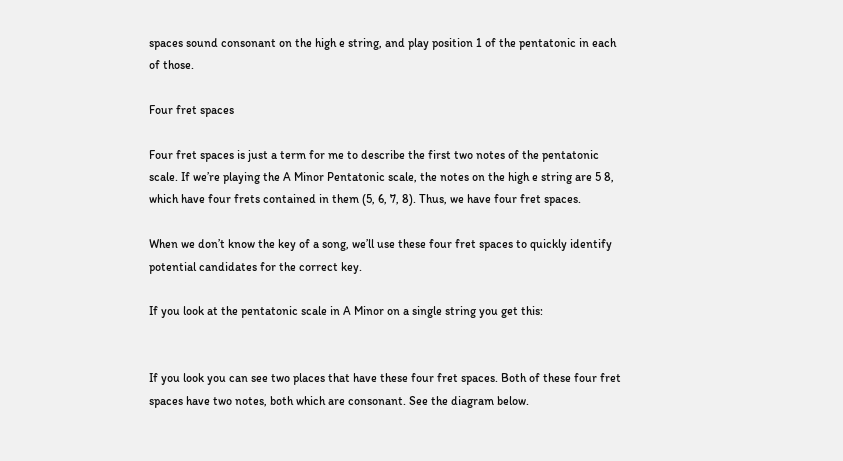spaces sound consonant on the high e string, and play position 1 of the pentatonic in each of those.

Four fret spaces

Four fret spaces is just a term for me to describe the first two notes of the pentatonic scale. If we’re playing the A Minor Pentatonic scale, the notes on the high e string are 5 8, which have four frets contained in them (5, 6, 7, 8). Thus, we have four fret spaces.

When we don’t know the key of a song, we’ll use these four fret spaces to quickly identify potential candidates for the correct key.

If you look at the pentatonic scale in A Minor on a single string you get this:


If you look you can see two places that have these four fret spaces. Both of these four fret spaces have two notes, both which are consonant. See the diagram below.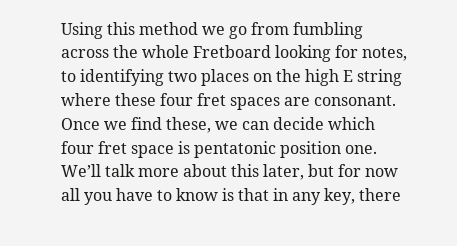Using this method we go from fumbling across the whole Fretboard looking for notes, to identifying two places on the high E string where these four fret spaces are consonant. Once we find these, we can decide which four fret space is pentatonic position one. We’ll talk more about this later, but for now all you have to know is that in any key, there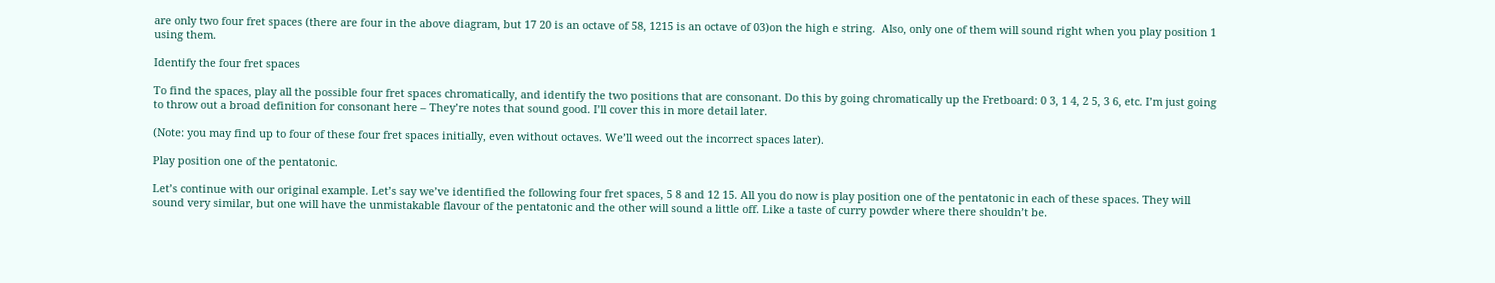are only two four fret spaces (there are four in the above diagram, but 17 20 is an octave of 58, 1215 is an octave of 03)on the high e string.  Also, only one of them will sound right when you play position 1 using them.

Identify the four fret spaces

To find the spaces, play all the possible four fret spaces chromatically, and identify the two positions that are consonant. Do this by going chromatically up the Fretboard: 0 3, 1 4, 2 5, 3 6, etc. I’m just going to throw out a broad definition for consonant here – They’re notes that sound good. I’ll cover this in more detail later.

(Note: you may find up to four of these four fret spaces initially, even without octaves. We’ll weed out the incorrect spaces later).

Play position one of the pentatonic.

Let’s continue with our original example. Let’s say we’ve identified the following four fret spaces, 5 8 and 12 15. All you do now is play position one of the pentatonic in each of these spaces. They will sound very similar, but one will have the unmistakable flavour of the pentatonic and the other will sound a little off. Like a taste of curry powder where there shouldn’t be.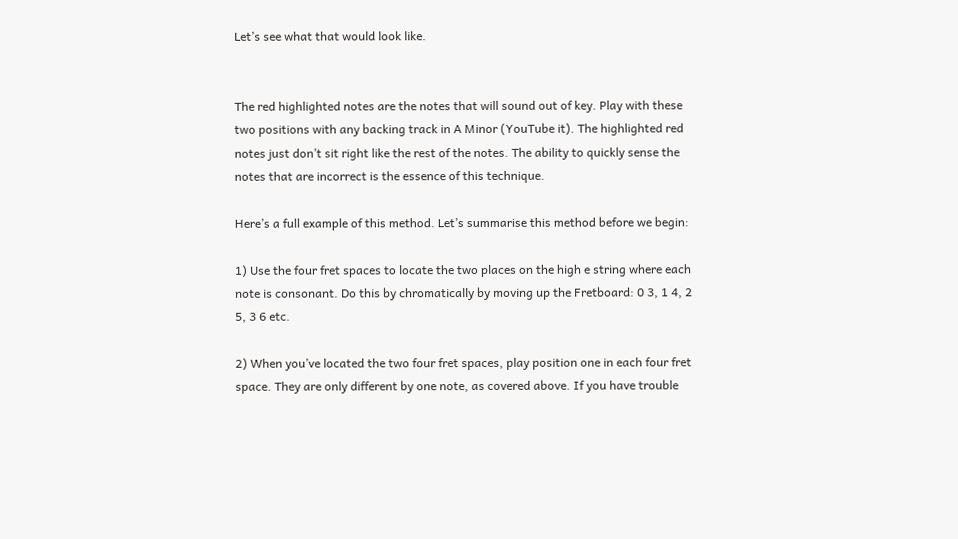Let’s see what that would look like.


The red highlighted notes are the notes that will sound out of key. Play with these two positions with any backing track in A Minor (YouTube it). The highlighted red notes just don’t sit right like the rest of the notes. The ability to quickly sense the notes that are incorrect is the essence of this technique.

Here’s a full example of this method. Let’s summarise this method before we begin:

1) Use the four fret spaces to locate the two places on the high e string where each note is consonant. Do this by chromatically by moving up the Fretboard: 0 3, 1 4, 2 5, 3 6 etc.

2) When you’ve located the two four fret spaces, play position one in each four fret space. They are only different by one note, as covered above. If you have trouble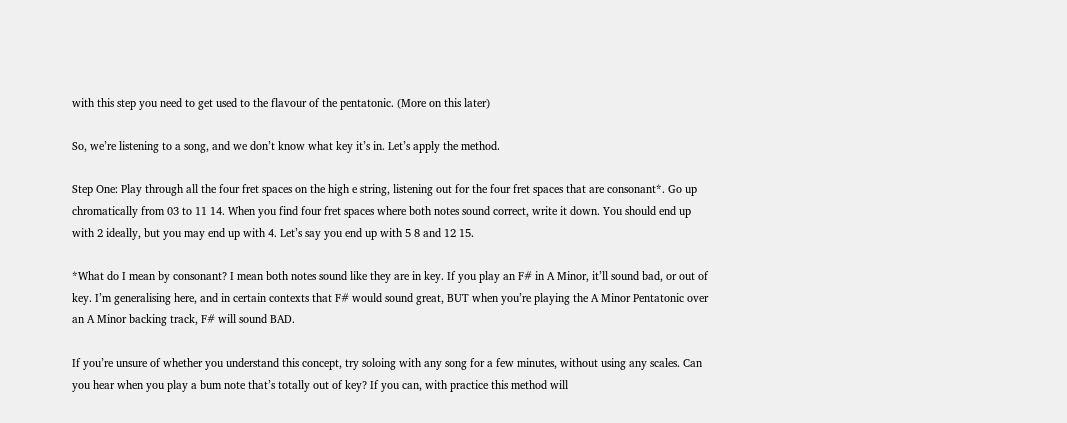with this step you need to get used to the flavour of the pentatonic. (More on this later)

So, we’re listening to a song, and we don’t know what key it’s in. Let’s apply the method.

Step One: Play through all the four fret spaces on the high e string, listening out for the four fret spaces that are consonant*. Go up chromatically from 03 to 11 14. When you find four fret spaces where both notes sound correct, write it down. You should end up with 2 ideally, but you may end up with 4. Let’s say you end up with 5 8 and 12 15.

*What do I mean by consonant? I mean both notes sound like they are in key. If you play an F# in A Minor, it’ll sound bad, or out of key. I’m generalising here, and in certain contexts that F# would sound great, BUT when you’re playing the A Minor Pentatonic over an A Minor backing track, F# will sound BAD.

If you’re unsure of whether you understand this concept, try soloing with any song for a few minutes, without using any scales. Can you hear when you play a bum note that’s totally out of key? If you can, with practice this method will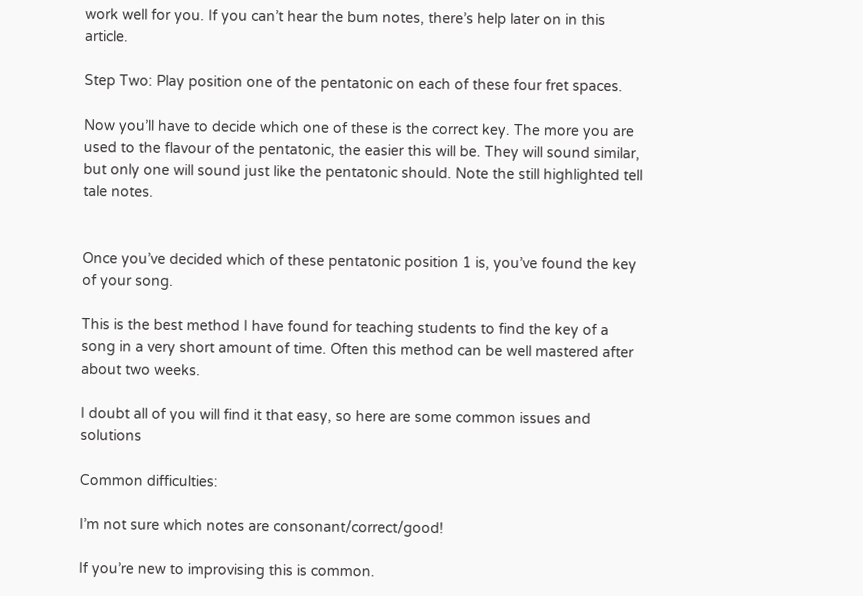work well for you. If you can’t hear the bum notes, there’s help later on in this article.

Step Two: Play position one of the pentatonic on each of these four fret spaces.

Now you’ll have to decide which one of these is the correct key. The more you are used to the flavour of the pentatonic, the easier this will be. They will sound similar, but only one will sound just like the pentatonic should. Note the still highlighted tell tale notes.


Once you’ve decided which of these pentatonic position 1 is, you’ve found the key of your song.

This is the best method I have found for teaching students to find the key of a song in a very short amount of time. Often this method can be well mastered after about two weeks.

I doubt all of you will find it that easy, so here are some common issues and solutions

Common difficulties:

I’m not sure which notes are consonant/correct/good!

If you’re new to improvising this is common.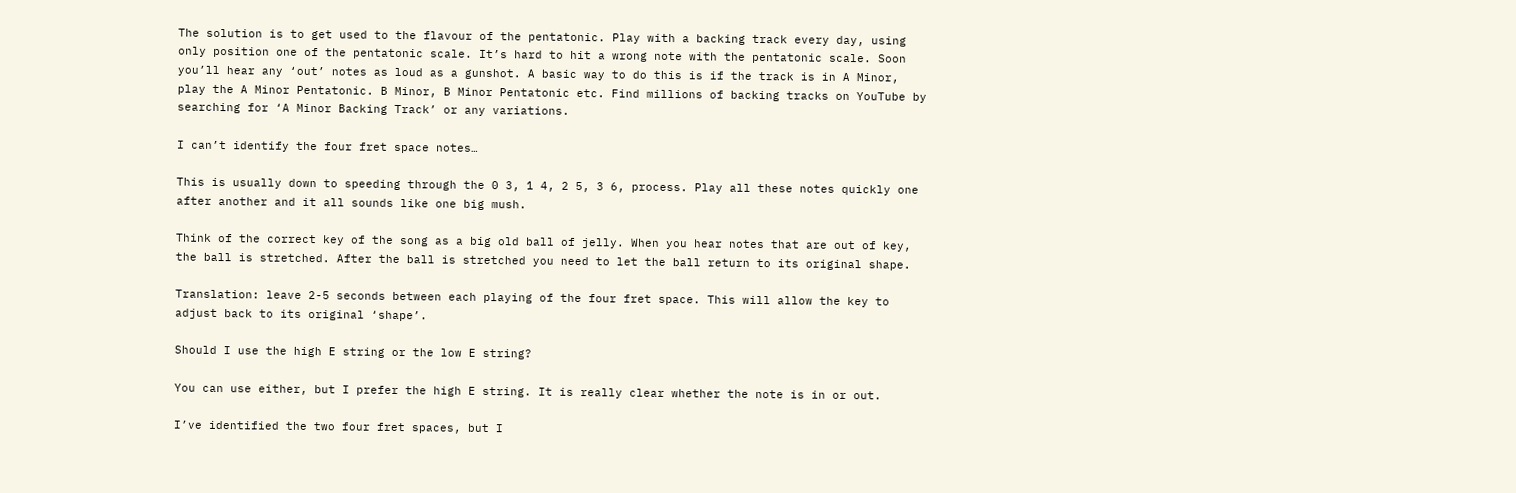The solution is to get used to the flavour of the pentatonic. Play with a backing track every day, using only position one of the pentatonic scale. It’s hard to hit a wrong note with the pentatonic scale. Soon you’ll hear any ‘out’ notes as loud as a gunshot. A basic way to do this is if the track is in A Minor, play the A Minor Pentatonic. B Minor, B Minor Pentatonic etc. Find millions of backing tracks on YouTube by searching for ‘A Minor Backing Track’ or any variations.

I can’t identify the four fret space notes…

This is usually down to speeding through the 0 3, 1 4, 2 5, 3 6, process. Play all these notes quickly one after another and it all sounds like one big mush.

Think of the correct key of the song as a big old ball of jelly. When you hear notes that are out of key, the ball is stretched. After the ball is stretched you need to let the ball return to its original shape.

Translation: leave 2-5 seconds between each playing of the four fret space. This will allow the key to adjust back to its original ‘shape’.

Should I use the high E string or the low E string?

You can use either, but I prefer the high E string. It is really clear whether the note is in or out.

I’ve identified the two four fret spaces, but I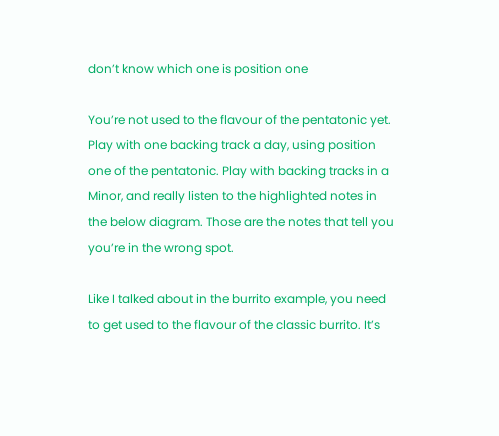don’t know which one is position one

You’re not used to the flavour of the pentatonic yet. Play with one backing track a day, using position one of the pentatonic. Play with backing tracks in a Minor, and really listen to the highlighted notes in the below diagram. Those are the notes that tell you you’re in the wrong spot.

Like I talked about in the burrito example, you need to get used to the flavour of the classic burrito. It’s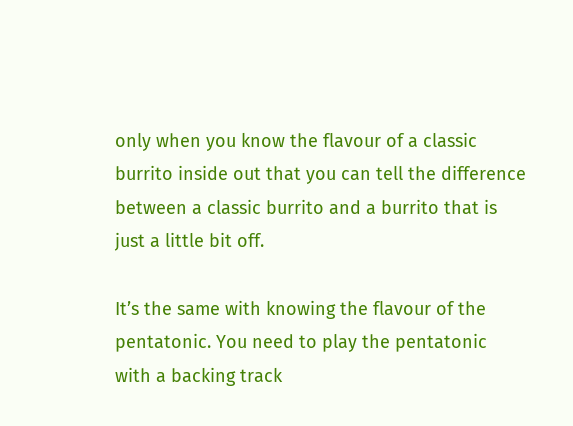only when you know the flavour of a classic burrito inside out that you can tell the difference between a classic burrito and a burrito that is just a little bit off.

It’s the same with knowing the flavour of the pentatonic. You need to play the pentatonic with a backing track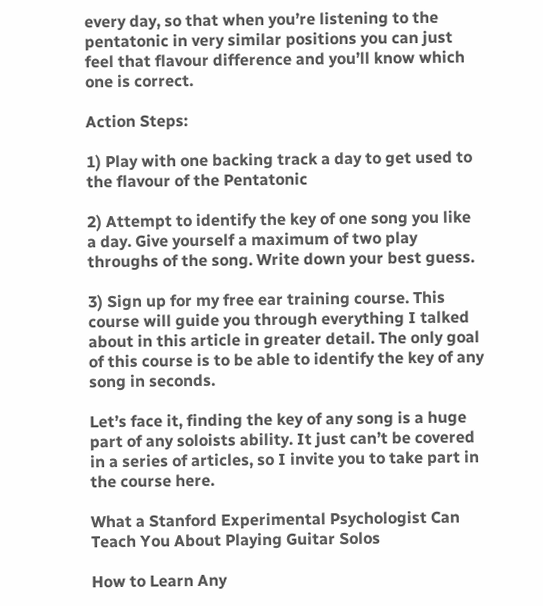every day, so that when you’re listening to the pentatonic in very similar positions you can just feel that flavour difference and you’ll know which one is correct.

Action Steps:

1) Play with one backing track a day to get used to the flavour of the Pentatonic

2) Attempt to identify the key of one song you like a day. Give yourself a maximum of two play throughs of the song. Write down your best guess.

3) Sign up for my free ear training course. This course will guide you through everything I talked about in this article in greater detail. The only goal of this course is to be able to identify the key of any song in seconds.

Let’s face it, finding the key of any song is a huge part of any soloists ability. It just can’t be covered in a series of articles, so I invite you to take part in the course here.

What a Stanford Experimental Psychologist Can Teach You About Playing Guitar Solos

How to Learn Any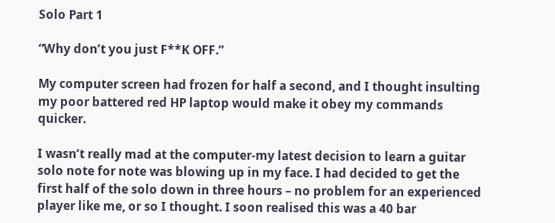Solo Part 1

“Why don’t you just F**K OFF.”

My computer screen had frozen for half a second, and I thought insulting my poor battered red HP laptop would make it obey my commands quicker.

I wasn’t really mad at the computer-my latest decision to learn a guitar solo note for note was blowing up in my face. I had decided to get the first half of the solo down in three hours – no problem for an experienced player like me, or so I thought. I soon realised this was a 40 bar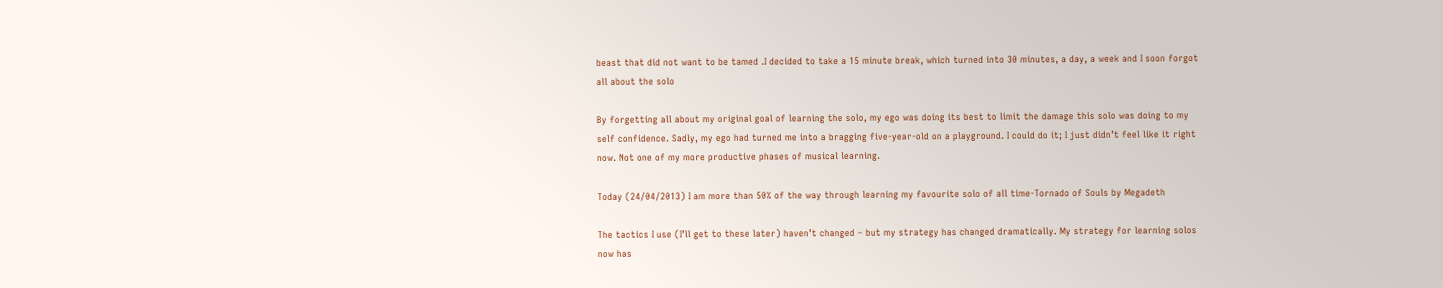beast that did not want to be tamed .I decided to take a 15 minute break, which turned into 30 minutes, a day, a week and I soon forgot all about the solo

By forgetting all about my original goal of learning the solo, my ego was doing its best to limit the damage this solo was doing to my self confidence. Sadly, my ego had turned me into a bragging five-year-old on a playground. I could do it; I just didn’t feel like it right now. Not one of my more productive phases of musical learning.

Today (24/04/2013) I am more than 50% of the way through learning my favourite solo of all time-Tornado of Souls by Megadeth

The tactics I use (I’ll get to these later) haven’t changed – but my strategy has changed dramatically. My strategy for learning solos now has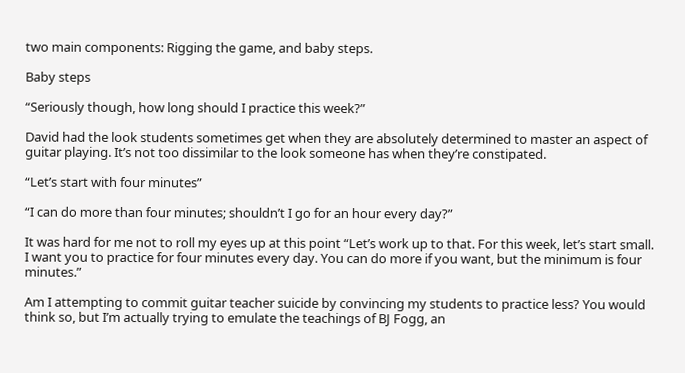two main components: Rigging the game, and baby steps.

Baby steps

“Seriously though, how long should I practice this week?”

David had the look students sometimes get when they are absolutely determined to master an aspect of guitar playing. It’s not too dissimilar to the look someone has when they’re constipated.

“Let’s start with four minutes”

“I can do more than four minutes; shouldn’t I go for an hour every day?”

It was hard for me not to roll my eyes up at this point “Let’s work up to that. For this week, let’s start small. I want you to practice for four minutes every day. You can do more if you want, but the minimum is four minutes.”

Am I attempting to commit guitar teacher suicide by convincing my students to practice less? You would think so, but I’m actually trying to emulate the teachings of BJ Fogg, an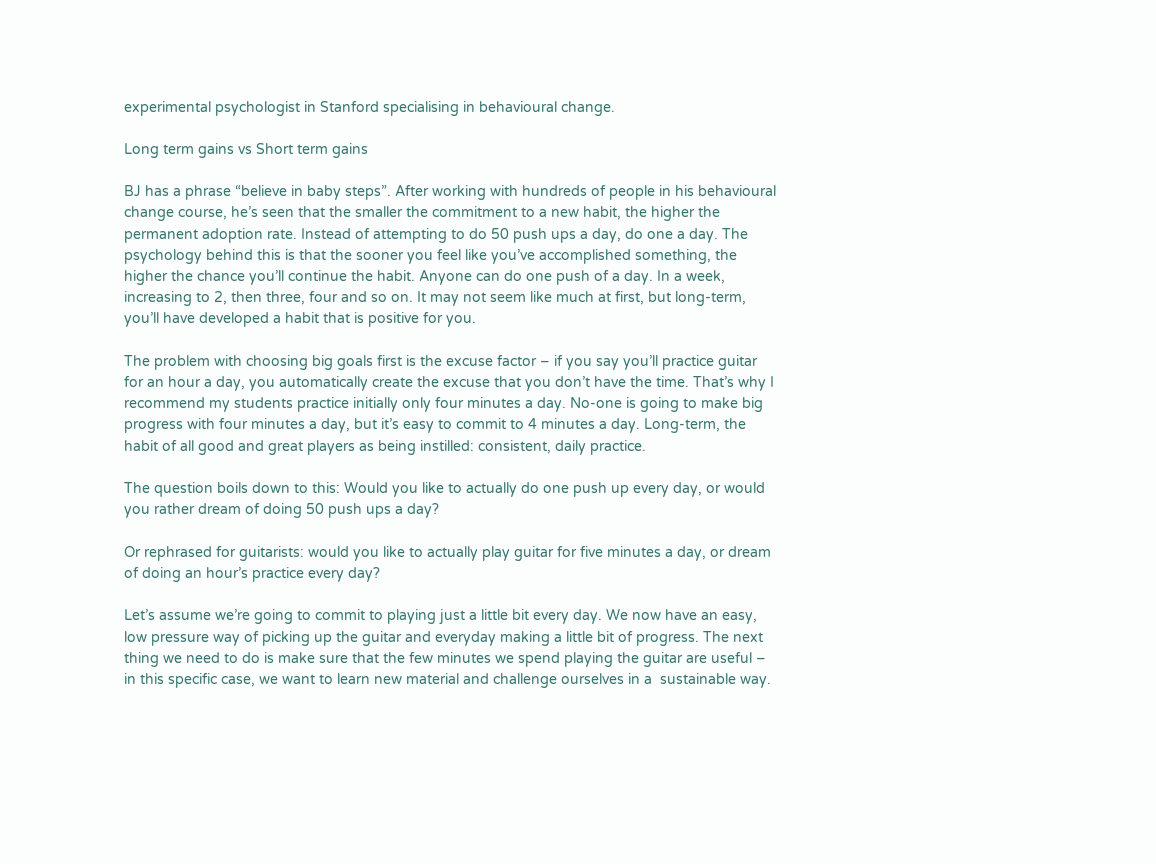experimental psychologist in Stanford specialising in behavioural change.

Long term gains vs Short term gains

BJ has a phrase “believe in baby steps”. After working with hundreds of people in his behavioural change course, he’s seen that the smaller the commitment to a new habit, the higher the permanent adoption rate. Instead of attempting to do 50 push ups a day, do one a day. The psychology behind this is that the sooner you feel like you’ve accomplished something, the higher the chance you’ll continue the habit. Anyone can do one push of a day. In a week, increasing to 2, then three, four and so on. It may not seem like much at first, but long-term, you’ll have developed a habit that is positive for you.

The problem with choosing big goals first is the excuse factor – if you say you’ll practice guitar for an hour a day, you automatically create the excuse that you don’t have the time. That’s why I recommend my students practice initially only four minutes a day. No-one is going to make big progress with four minutes a day, but it’s easy to commit to 4 minutes a day. Long-term, the habit of all good and great players as being instilled: consistent, daily practice.

The question boils down to this: Would you like to actually do one push up every day, or would you rather dream of doing 50 push ups a day?

Or rephrased for guitarists: would you like to actually play guitar for five minutes a day, or dream of doing an hour’s practice every day?

Let’s assume we’re going to commit to playing just a little bit every day. We now have an easy, low pressure way of picking up the guitar and everyday making a little bit of progress. The next thing we need to do is make sure that the few minutes we spend playing the guitar are useful – in this specific case, we want to learn new material and challenge ourselves in a  sustainable way.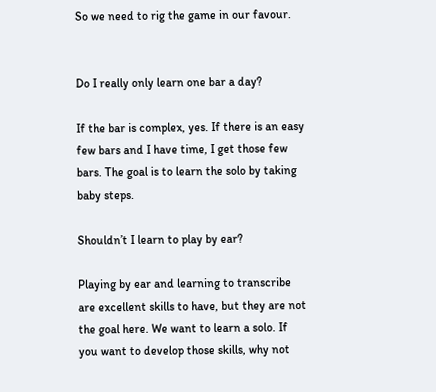So we need to rig the game in our favour.


Do I really only learn one bar a day?

If the bar is complex, yes. If there is an easy few bars and I have time, I get those few bars. The goal is to learn the solo by taking baby steps.

Shouldn’t I learn to play by ear?

Playing by ear and learning to transcribe are excellent skills to have, but they are not the goal here. We want to learn a solo. If you want to develop those skills, why not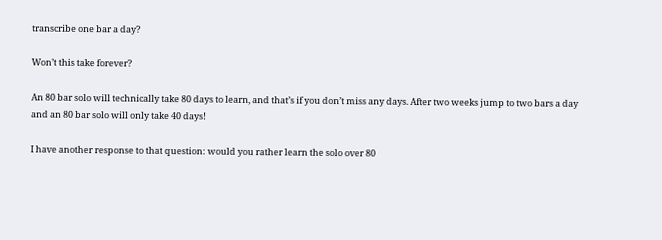transcribe one bar a day?

Won’t this take forever?

An 80 bar solo will technically take 80 days to learn, and that’s if you don’t miss any days. After two weeks jump to two bars a day and an 80 bar solo will only take 40 days!

I have another response to that question: would you rather learn the solo over 80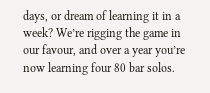days, or dream of learning it in a week? We’re rigging the game in our favour, and over a year you’re now learning four 80 bar solos.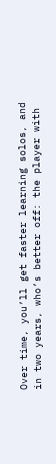Over time, you’ll get faster learning solos, and in two years, who’s better off: the player with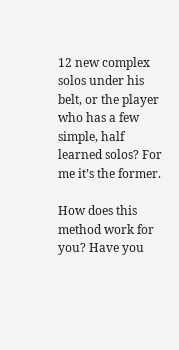12 new complex solos under his belt, or the player who has a few simple, half learned solos? For me it’s the former.

How does this method work for you? Have you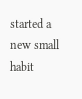started a new small habit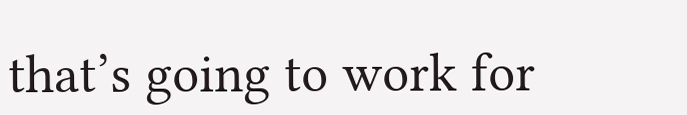that’s going to work for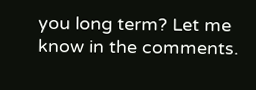you long term? Let me know in the comments.